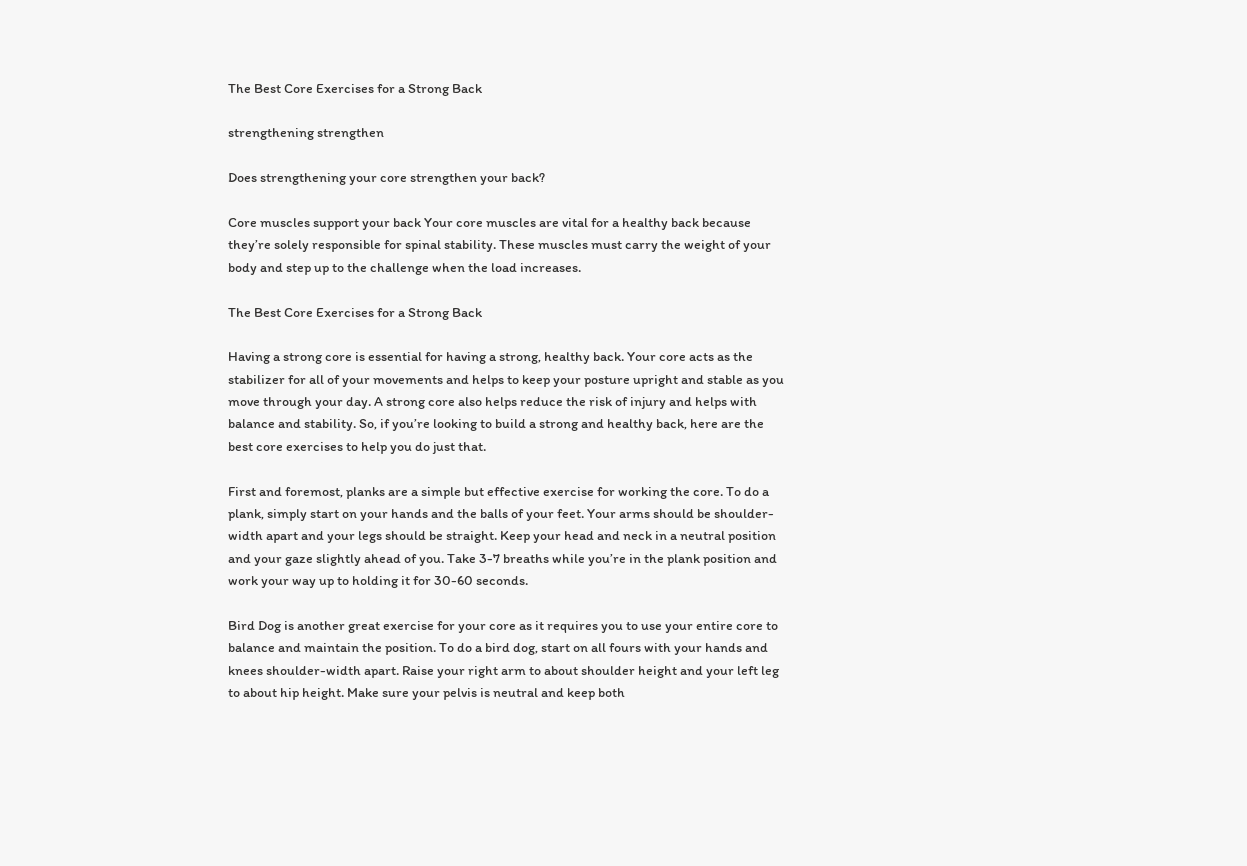The Best Core Exercises for a Strong Back

strengthening strengthen

Does strengthening your core strengthen your back?

Core muscles support your back Your core muscles are vital for a healthy back because they’re solely responsible for spinal stability. These muscles must carry the weight of your body and step up to the challenge when the load increases.

The Best Core Exercises for a Strong Back

Having a strong core is essential for having a strong, healthy back. Your core acts as the stabilizer for all of your movements and helps to keep your posture upright and stable as you move through your day. A strong core also helps reduce the risk of injury and helps with balance and stability. So, if you’re looking to build a strong and healthy back, here are the best core exercises to help you do just that.

First and foremost, planks are a simple but effective exercise for working the core. To do a plank, simply start on your hands and the balls of your feet. Your arms should be shoulder-width apart and your legs should be straight. Keep your head and neck in a neutral position and your gaze slightly ahead of you. Take 3-7 breaths while you’re in the plank position and work your way up to holding it for 30-60 seconds.

Bird Dog is another great exercise for your core as it requires you to use your entire core to balance and maintain the position. To do a bird dog, start on all fours with your hands and knees shoulder-width apart. Raise your right arm to about shoulder height and your left leg to about hip height. Make sure your pelvis is neutral and keep both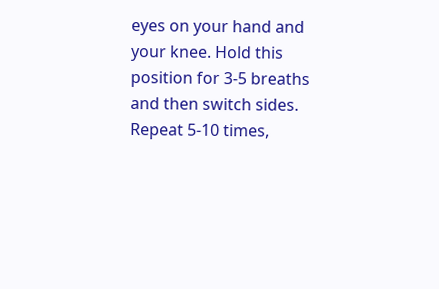eyes on your hand and your knee. Hold this position for 3-5 breaths and then switch sides. Repeat 5-10 times,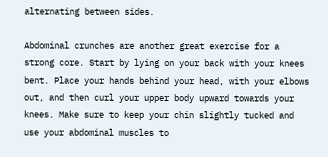alternating between sides.

Abdominal crunches are another great exercise for a strong core. Start by lying on your back with your knees bent. Place your hands behind your head, with your elbows out, and then curl your upper body upward towards your knees. Make sure to keep your chin slightly tucked and use your abdominal muscles to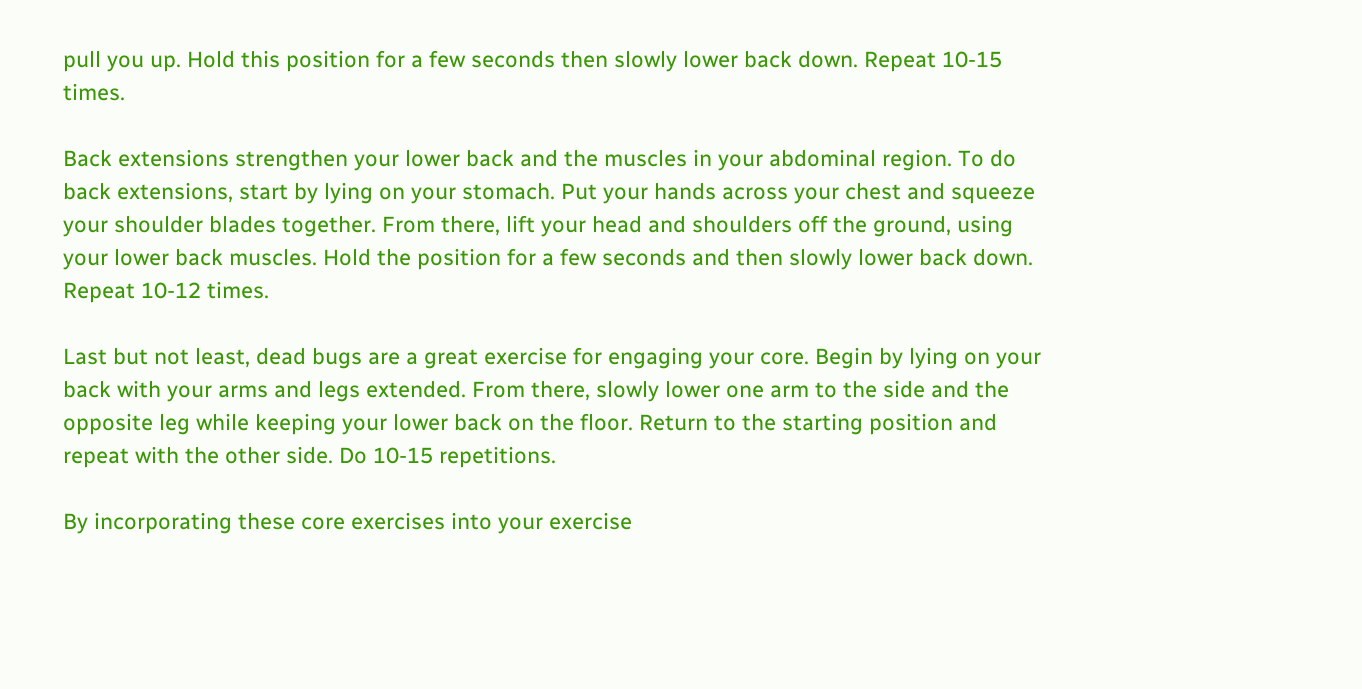pull you up. Hold this position for a few seconds then slowly lower back down. Repeat 10-15 times.

Back extensions strengthen your lower back and the muscles in your abdominal region. To do back extensions, start by lying on your stomach. Put your hands across your chest and squeeze your shoulder blades together. From there, lift your head and shoulders off the ground, using your lower back muscles. Hold the position for a few seconds and then slowly lower back down. Repeat 10-12 times.

Last but not least, dead bugs are a great exercise for engaging your core. Begin by lying on your back with your arms and legs extended. From there, slowly lower one arm to the side and the opposite leg while keeping your lower back on the floor. Return to the starting position and repeat with the other side. Do 10-15 repetitions.

By incorporating these core exercises into your exercise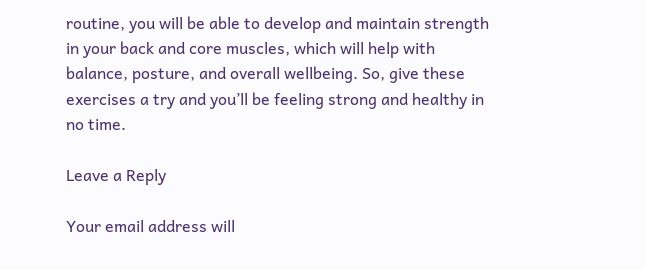routine, you will be able to develop and maintain strength in your back and core muscles, which will help with balance, posture, and overall wellbeing. So, give these exercises a try and you’ll be feeling strong and healthy in no time.

Leave a Reply

Your email address will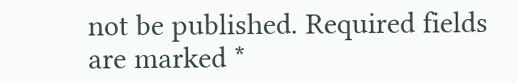not be published. Required fields are marked *